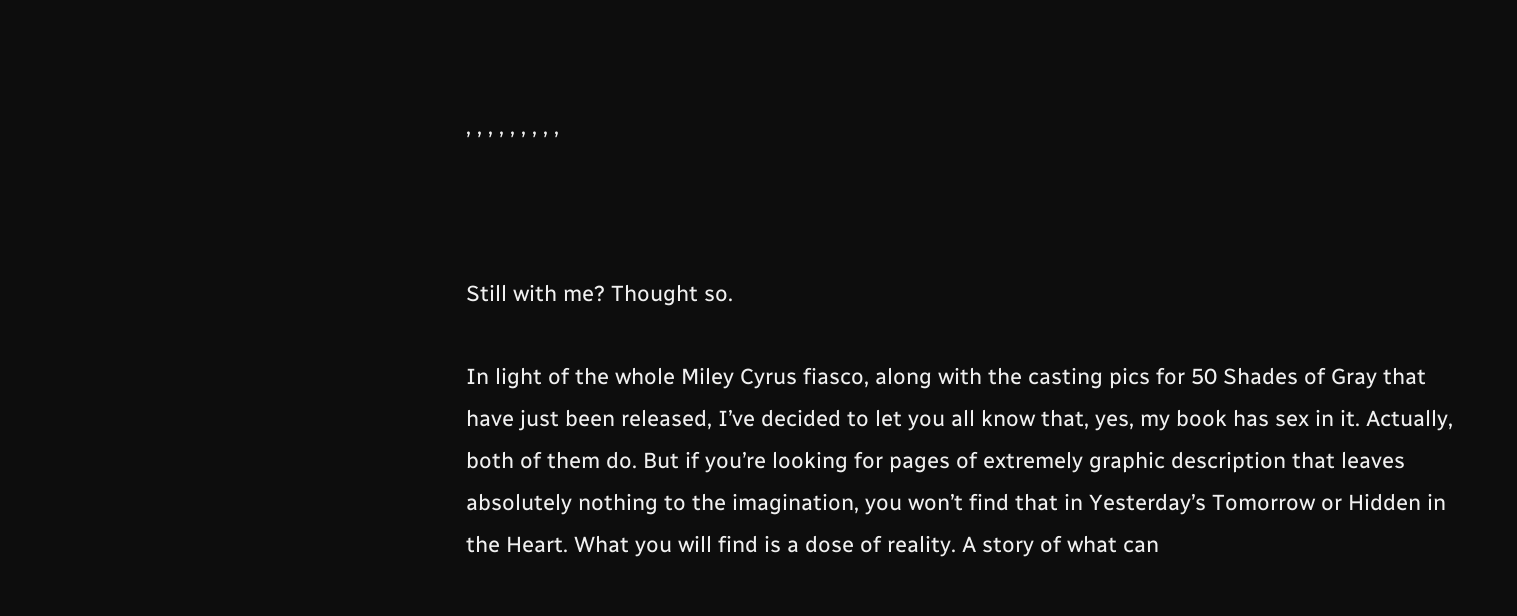, , , , , , , , ,



Still with me? Thought so.

In light of the whole Miley Cyrus fiasco, along with the casting pics for 50 Shades of Gray that have just been released, I’ve decided to let you all know that, yes, my book has sex in it. Actually, both of them do. But if you’re looking for pages of extremely graphic description that leaves absolutely nothing to the imagination, you won’t find that in Yesterday’s Tomorrow or Hidden in the Heart. What you will find is a dose of reality. A story of what can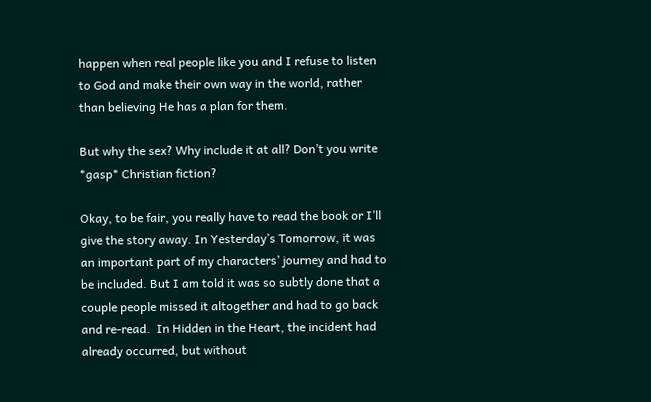happen when real people like you and I refuse to listen to God and make their own way in the world, rather than believing He has a plan for them.

But why the sex? Why include it at all? Don’t you write *gasp* Christian fiction?

Okay, to be fair, you really have to read the book or I’ll give the story away. In Yesterday’s Tomorrow, it was an important part of my characters’ journey and had to be included. But I am told it was so subtly done that a couple people missed it altogether and had to go back and re-read.  In Hidden in the Heart, the incident had already occurred, but without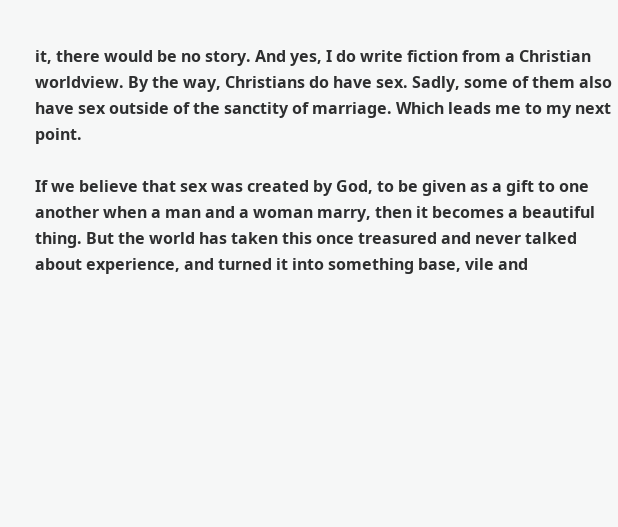it, there would be no story. And yes, I do write fiction from a Christian worldview. By the way, Christians do have sex. Sadly, some of them also have sex outside of the sanctity of marriage. Which leads me to my next point.

If we believe that sex was created by God, to be given as a gift to one another when a man and a woman marry, then it becomes a beautiful thing. But the world has taken this once treasured and never talked about experience, and turned it into something base, vile and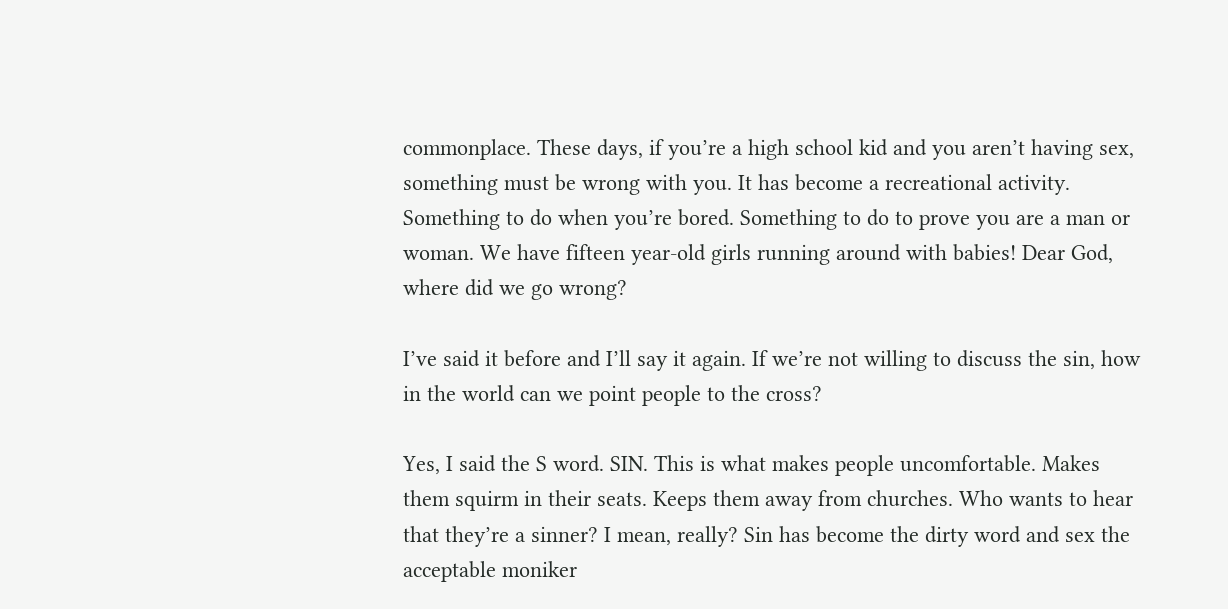commonplace. These days, if you’re a high school kid and you aren’t having sex, something must be wrong with you. It has become a recreational activity. Something to do when you’re bored. Something to do to prove you are a man or woman. We have fifteen year-old girls running around with babies! Dear God, where did we go wrong?

I’ve said it before and I’ll say it again. If we’re not willing to discuss the sin, how in the world can we point people to the cross?

Yes, I said the S word. SIN. This is what makes people uncomfortable. Makes them squirm in their seats. Keeps them away from churches. Who wants to hear that they’re a sinner? I mean, really? Sin has become the dirty word and sex the acceptable moniker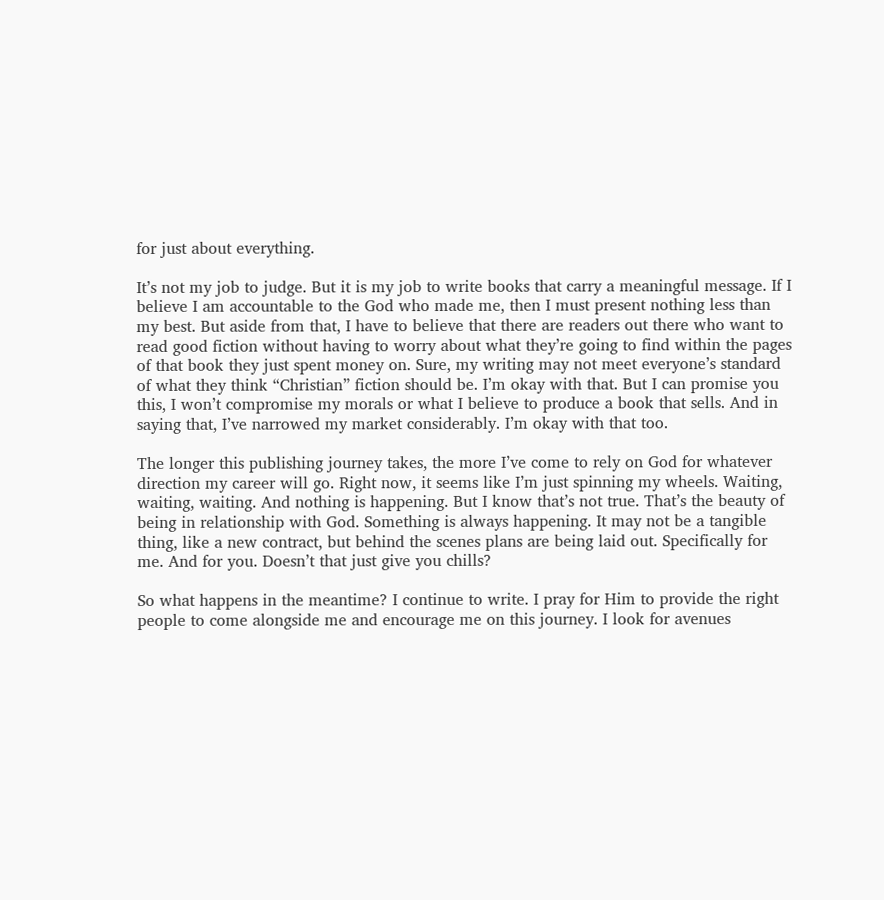for just about everything.

It’s not my job to judge. But it is my job to write books that carry a meaningful message. If I believe I am accountable to the God who made me, then I must present nothing less than my best. But aside from that, I have to believe that there are readers out there who want to read good fiction without having to worry about what they’re going to find within the pages of that book they just spent money on. Sure, my writing may not meet everyone’s standard of what they think “Christian” fiction should be. I’m okay with that. But I can promise you this, I won’t compromise my morals or what I believe to produce a book that sells. And in saying that, I’ve narrowed my market considerably. I’m okay with that too.

The longer this publishing journey takes, the more I’ve come to rely on God for whatever direction my career will go. Right now, it seems like I’m just spinning my wheels. Waiting, waiting, waiting. And nothing is happening. But I know that’s not true. That’s the beauty of being in relationship with God. Something is always happening. It may not be a tangible thing, like a new contract, but behind the scenes plans are being laid out. Specifically for me. And for you. Doesn’t that just give you chills?

So what happens in the meantime? I continue to write. I pray for Him to provide the right people to come alongside me and encourage me on this journey. I look for avenues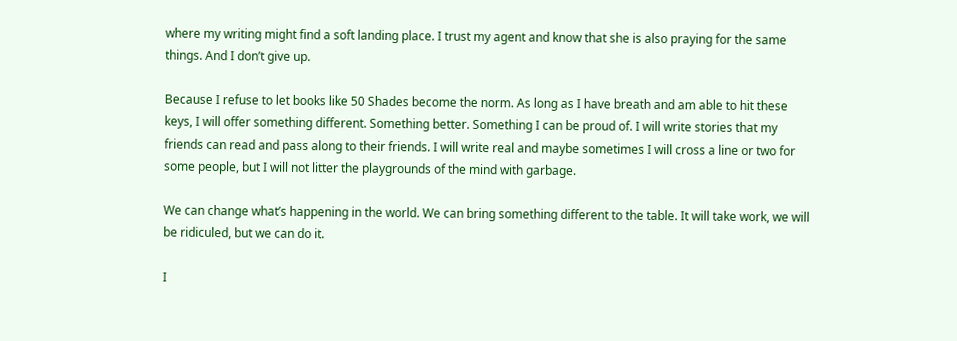where my writing might find a soft landing place. I trust my agent and know that she is also praying for the same things. And I don’t give up.

Because I refuse to let books like 50 Shades become the norm. As long as I have breath and am able to hit these keys, I will offer something different. Something better. Something I can be proud of. I will write stories that my friends can read and pass along to their friends. I will write real and maybe sometimes I will cross a line or two for some people, but I will not litter the playgrounds of the mind with garbage.

We can change what’s happening in the world. We can bring something different to the table. It will take work, we will be ridiculed, but we can do it.

I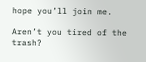hope you’ll join me.

Aren’t you tired of the trash?